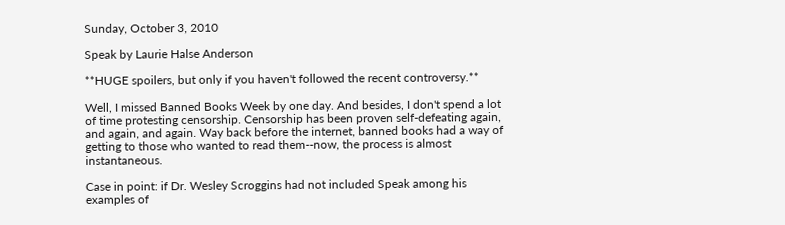Sunday, October 3, 2010

Speak by Laurie Halse Anderson

**HUGE spoilers, but only if you haven't followed the recent controversy.**

Well, I missed Banned Books Week by one day. And besides, I don't spend a lot of time protesting censorship. Censorship has been proven self-defeating again, and again, and again. Way back before the internet, banned books had a way of getting to those who wanted to read them--now, the process is almost instantaneous.

Case in point: if Dr. Wesley Scroggins had not included Speak among his examples of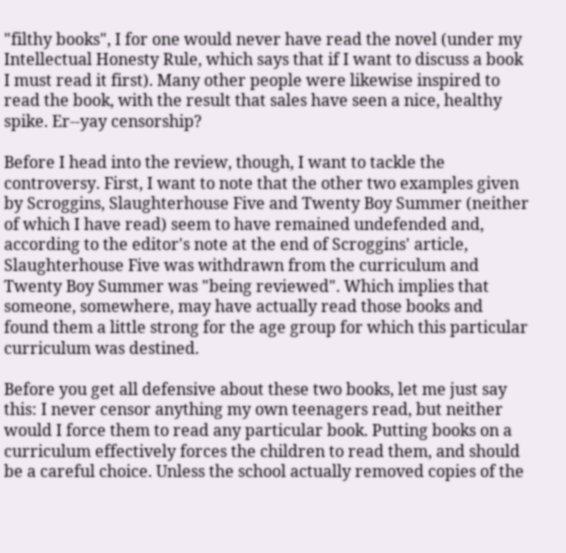"filthy books", I for one would never have read the novel (under my Intellectual Honesty Rule, which says that if I want to discuss a book I must read it first). Many other people were likewise inspired to read the book, with the result that sales have seen a nice, healthy spike. Er--yay censorship?

Before I head into the review, though, I want to tackle the controversy. First, I want to note that the other two examples given by Scroggins, Slaughterhouse Five and Twenty Boy Summer (neither of which I have read) seem to have remained undefended and, according to the editor's note at the end of Scroggins' article, Slaughterhouse Five was withdrawn from the curriculum and Twenty Boy Summer was "being reviewed". Which implies that someone, somewhere, may have actually read those books and found them a little strong for the age group for which this particular curriculum was destined.

Before you get all defensive about these two books, let me just say this: I never censor anything my own teenagers read, but neither would I force them to read any particular book. Putting books on a curriculum effectively forces the children to read them, and should be a careful choice. Unless the school actually removed copies of the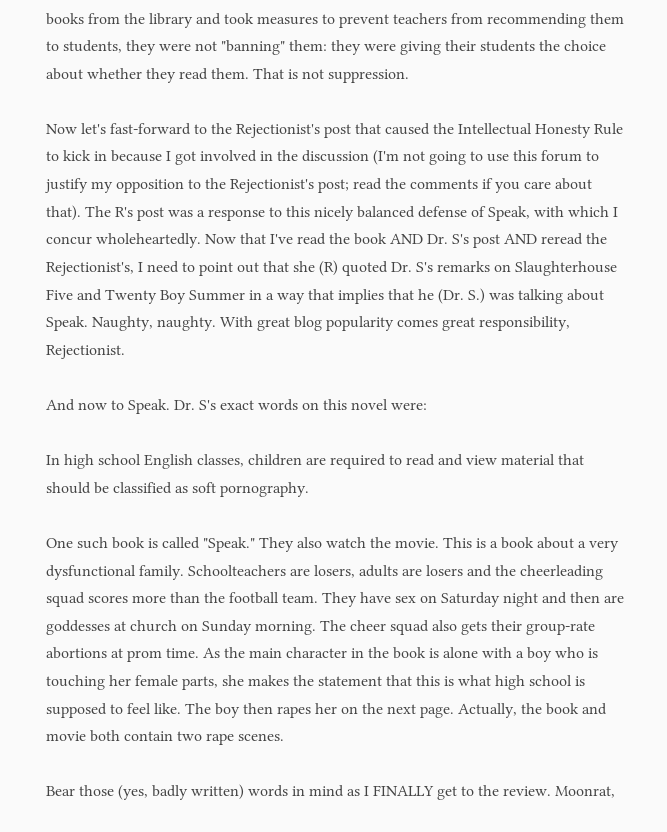books from the library and took measures to prevent teachers from recommending them to students, they were not "banning" them: they were giving their students the choice about whether they read them. That is not suppression.

Now let's fast-forward to the Rejectionist's post that caused the Intellectual Honesty Rule to kick in because I got involved in the discussion (I'm not going to use this forum to justify my opposition to the Rejectionist's post; read the comments if you care about that). The R's post was a response to this nicely balanced defense of Speak, with which I concur wholeheartedly. Now that I've read the book AND Dr. S's post AND reread the Rejectionist's, I need to point out that she (R) quoted Dr. S's remarks on Slaughterhouse Five and Twenty Boy Summer in a way that implies that he (Dr. S.) was talking about Speak. Naughty, naughty. With great blog popularity comes great responsibility, Rejectionist.

And now to Speak. Dr. S's exact words on this novel were:

In high school English classes, children are required to read and view material that should be classified as soft pornography.

One such book is called "Speak." They also watch the movie. This is a book about a very dysfunctional family. Schoolteachers are losers, adults are losers and the cheerleading squad scores more than the football team. They have sex on Saturday night and then are goddesses at church on Sunday morning. The cheer squad also gets their group-rate abortions at prom time. As the main character in the book is alone with a boy who is touching her female parts, she makes the statement that this is what high school is supposed to feel like. The boy then rapes her on the next page. Actually, the book and movie both contain two rape scenes.

Bear those (yes, badly written) words in mind as I FINALLY get to the review. Moonrat,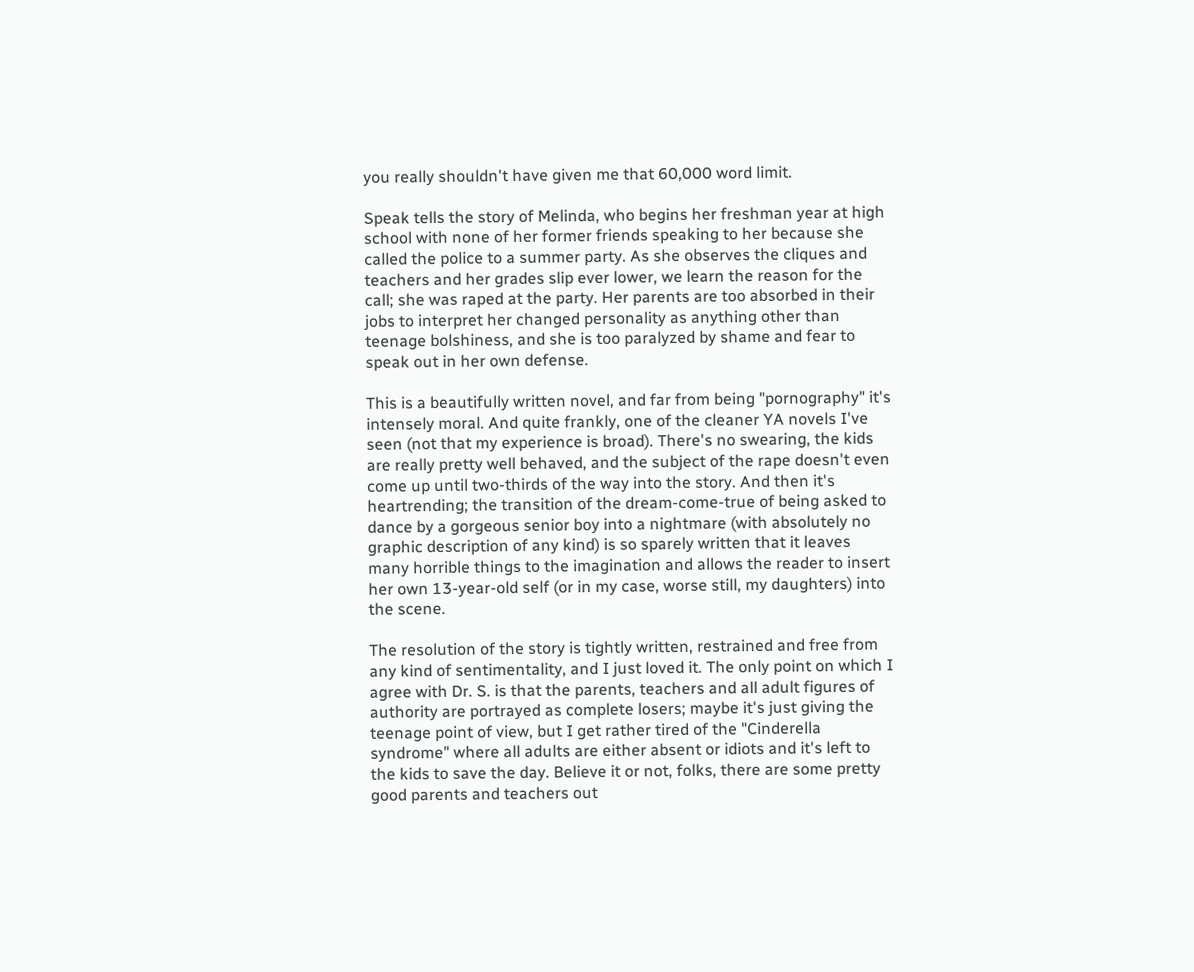you really shouldn't have given me that 60,000 word limit.

Speak tells the story of Melinda, who begins her freshman year at high school with none of her former friends speaking to her because she called the police to a summer party. As she observes the cliques and teachers and her grades slip ever lower, we learn the reason for the call; she was raped at the party. Her parents are too absorbed in their jobs to interpret her changed personality as anything other than teenage bolshiness, and she is too paralyzed by shame and fear to speak out in her own defense.

This is a beautifully written novel, and far from being "pornography" it's intensely moral. And quite frankly, one of the cleaner YA novels I've seen (not that my experience is broad). There's no swearing, the kids are really pretty well behaved, and the subject of the rape doesn't even come up until two-thirds of the way into the story. And then it's heartrending; the transition of the dream-come-true of being asked to dance by a gorgeous senior boy into a nightmare (with absolutely no graphic description of any kind) is so sparely written that it leaves many horrible things to the imagination and allows the reader to insert her own 13-year-old self (or in my case, worse still, my daughters) into the scene.

The resolution of the story is tightly written, restrained and free from any kind of sentimentality, and I just loved it. The only point on which I agree with Dr. S. is that the parents, teachers and all adult figures of authority are portrayed as complete losers; maybe it's just giving the teenage point of view, but I get rather tired of the "Cinderella syndrome" where all adults are either absent or idiots and it's left to the kids to save the day. Believe it or not, folks, there are some pretty good parents and teachers out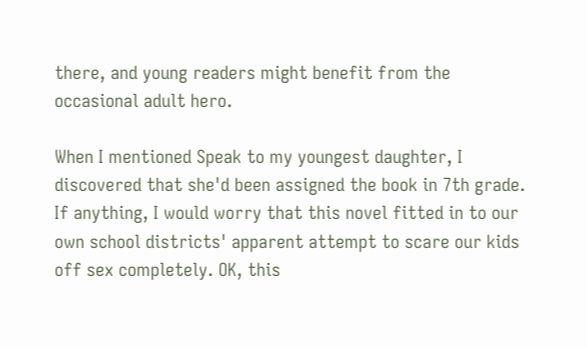there, and young readers might benefit from the occasional adult hero.

When I mentioned Speak to my youngest daughter, I discovered that she'd been assigned the book in 7th grade. If anything, I would worry that this novel fitted in to our own school districts' apparent attempt to scare our kids off sex completely. OK, this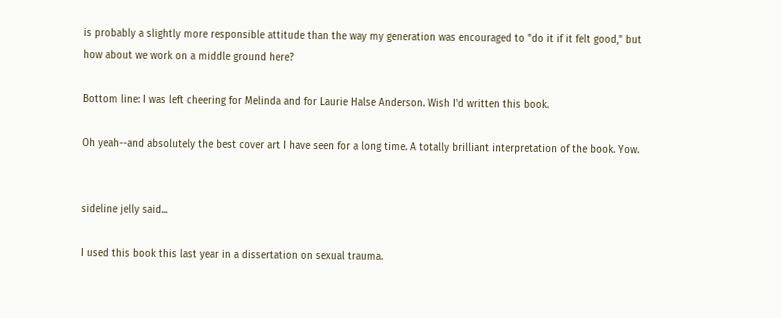is probably a slightly more responsible attitude than the way my generation was encouraged to "do it if it felt good," but how about we work on a middle ground here?

Bottom line: I was left cheering for Melinda and for Laurie Halse Anderson. Wish I'd written this book.

Oh yeah--and absolutely the best cover art I have seen for a long time. A totally brilliant interpretation of the book. Yow.


sideline jelly said...

I used this book this last year in a dissertation on sexual trauma.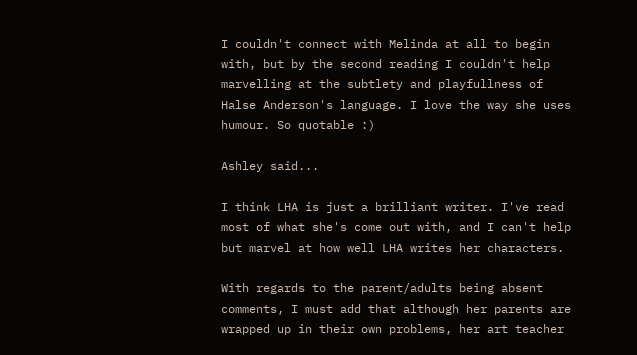I couldn't connect with Melinda at all to begin with, but by the second reading I couldn't help marvelling at the subtlety and playfullness of Halse Anderson's language. I love the way she uses humour. So quotable :)

Ashley said...

I think LHA is just a brilliant writer. I've read most of what she's come out with, and I can't help but marvel at how well LHA writes her characters.

With regards to the parent/adults being absent comments, I must add that although her parents are wrapped up in their own problems, her art teacher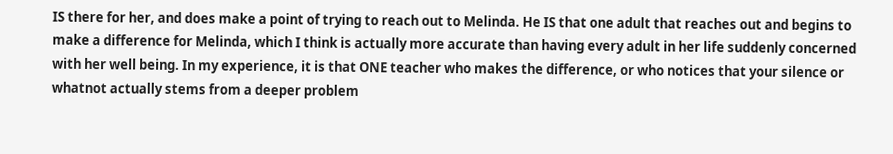IS there for her, and does make a point of trying to reach out to Melinda. He IS that one adult that reaches out and begins to make a difference for Melinda, which I think is actually more accurate than having every adult in her life suddenly concerned with her well being. In my experience, it is that ONE teacher who makes the difference, or who notices that your silence or whatnot actually stems from a deeper problem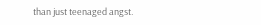than just teenaged angst.